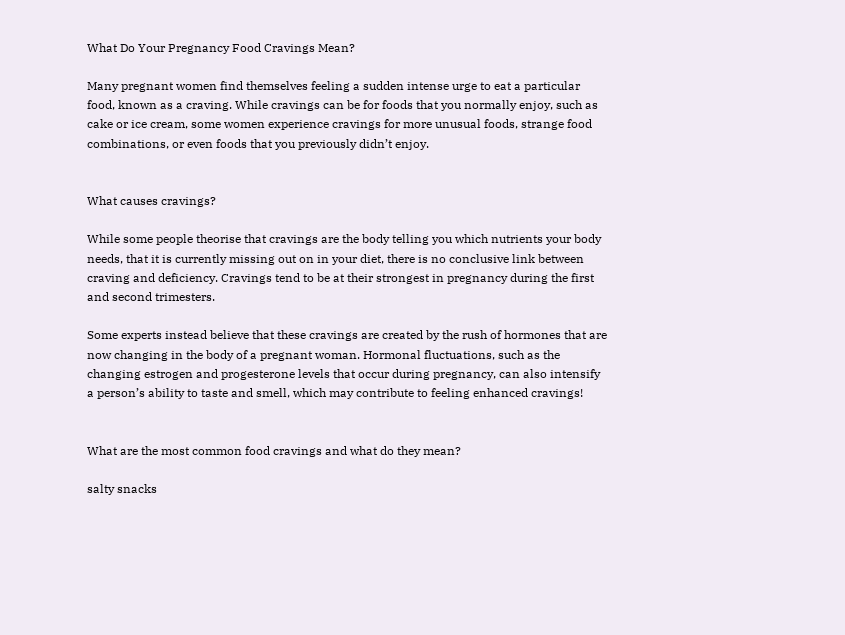What Do Your Pregnancy Food Cravings Mean?

Many pregnant women find themselves feeling a sudden intense urge to eat a particular food, known as a craving. While cravings can be for foods that you normally enjoy, such as cake or ice cream, some women experience cravings for more unusual foods, strange food combinations, or even foods that you previously didn’t enjoy.


What causes cravings?

While some people theorise that cravings are the body telling you which nutrients your body needs, that it is currently missing out on in your diet, there is no conclusive link between craving and deficiency. Cravings tend to be at their strongest in pregnancy during the first and second trimesters.

Some experts instead believe that these cravings are created by the rush of hormones that are now changing in the body of a pregnant woman. Hormonal fluctuations, such as the changing estrogen and progesterone levels that occur during pregnancy, can also intensify a person’s ability to taste and smell, which may contribute to feeling enhanced cravings!


What are the most common food cravings and what do they mean?

salty snacks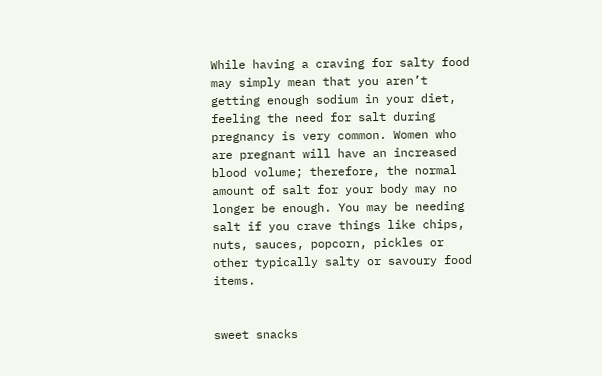While having a craving for salty food may simply mean that you aren’t getting enough sodium in your diet, feeling the need for salt during pregnancy is very common. Women who are pregnant will have an increased blood volume; therefore, the normal amount of salt for your body may no longer be enough. You may be needing salt if you crave things like chips, nuts, sauces, popcorn, pickles or other typically salty or savoury food items.


sweet snacks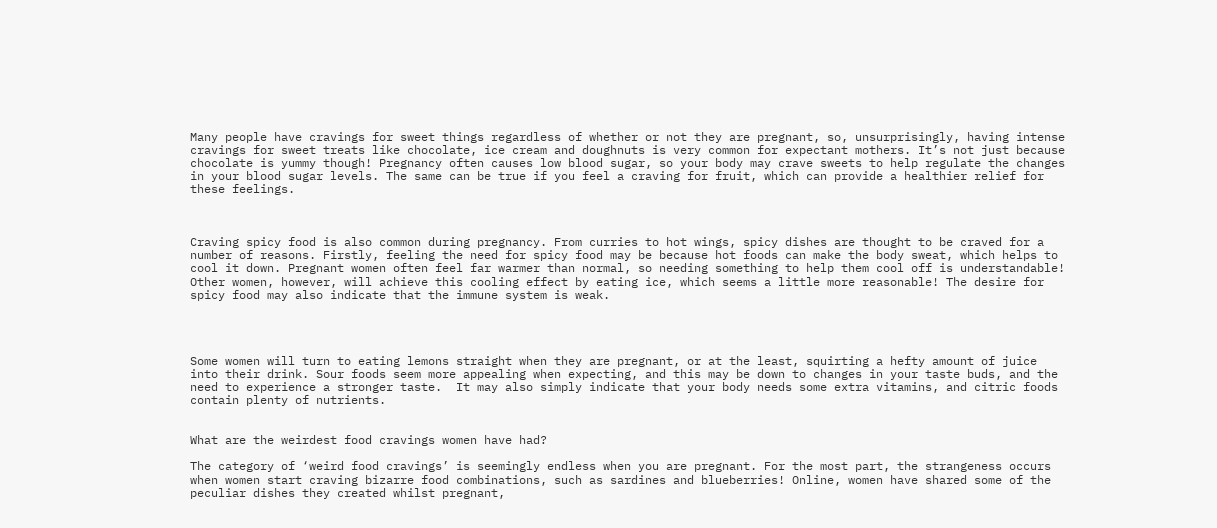Many people have cravings for sweet things regardless of whether or not they are pregnant, so, unsurprisingly, having intense cravings for sweet treats like chocolate, ice cream and doughnuts is very common for expectant mothers. It’s not just because chocolate is yummy though! Pregnancy often causes low blood sugar, so your body may crave sweets to help regulate the changes in your blood sugar levels. The same can be true if you feel a craving for fruit, which can provide a healthier relief for these feelings.



Craving spicy food is also common during pregnancy. From curries to hot wings, spicy dishes are thought to be craved for a number of reasons. Firstly, feeling the need for spicy food may be because hot foods can make the body sweat, which helps to cool it down. Pregnant women often feel far warmer than normal, so needing something to help them cool off is understandable! Other women, however, will achieve this cooling effect by eating ice, which seems a little more reasonable! The desire for spicy food may also indicate that the immune system is weak.




Some women will turn to eating lemons straight when they are pregnant, or at the least, squirting a hefty amount of juice into their drink. Sour foods seem more appealing when expecting, and this may be down to changes in your taste buds, and the need to experience a stronger taste.  It may also simply indicate that your body needs some extra vitamins, and citric foods contain plenty of nutrients.


What are the weirdest food cravings women have had?

The category of ‘weird food cravings’ is seemingly endless when you are pregnant. For the most part, the strangeness occurs when women start craving bizarre food combinations, such as sardines and blueberries! Online, women have shared some of the peculiar dishes they created whilst pregnant,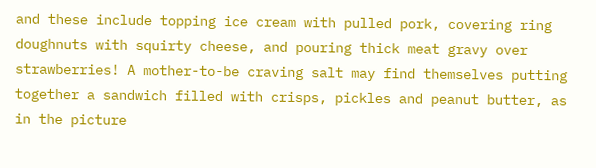and these include topping ice cream with pulled pork, covering ring doughnuts with squirty cheese, and pouring thick meat gravy over strawberries! A mother-to-be craving salt may find themselves putting together a sandwich filled with crisps, pickles and peanut butter, as in the picture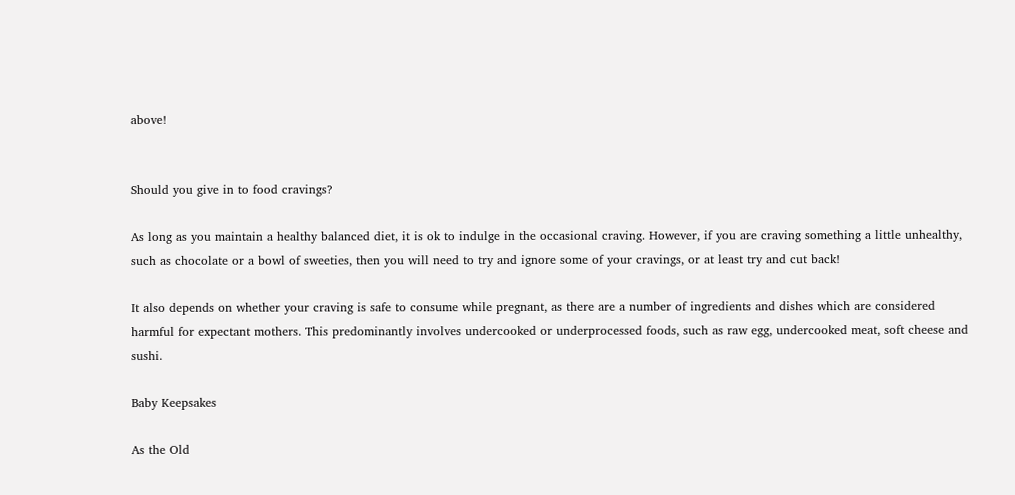above!


Should you give in to food cravings?

As long as you maintain a healthy balanced diet, it is ok to indulge in the occasional craving. However, if you are craving something a little unhealthy, such as chocolate or a bowl of sweeties, then you will need to try and ignore some of your cravings, or at least try and cut back!

It also depends on whether your craving is safe to consume while pregnant, as there are a number of ingredients and dishes which are considered harmful for expectant mothers. This predominantly involves undercooked or underprocessed foods, such as raw egg, undercooked meat, soft cheese and sushi.

Baby Keepsakes

As the Old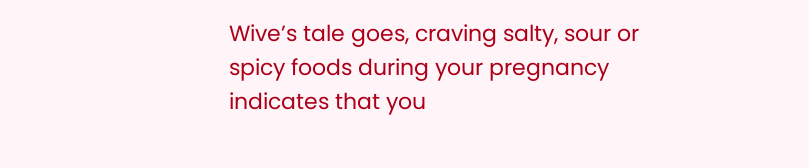Wive’s tale goes, craving salty, sour or spicy foods during your pregnancy indicates that you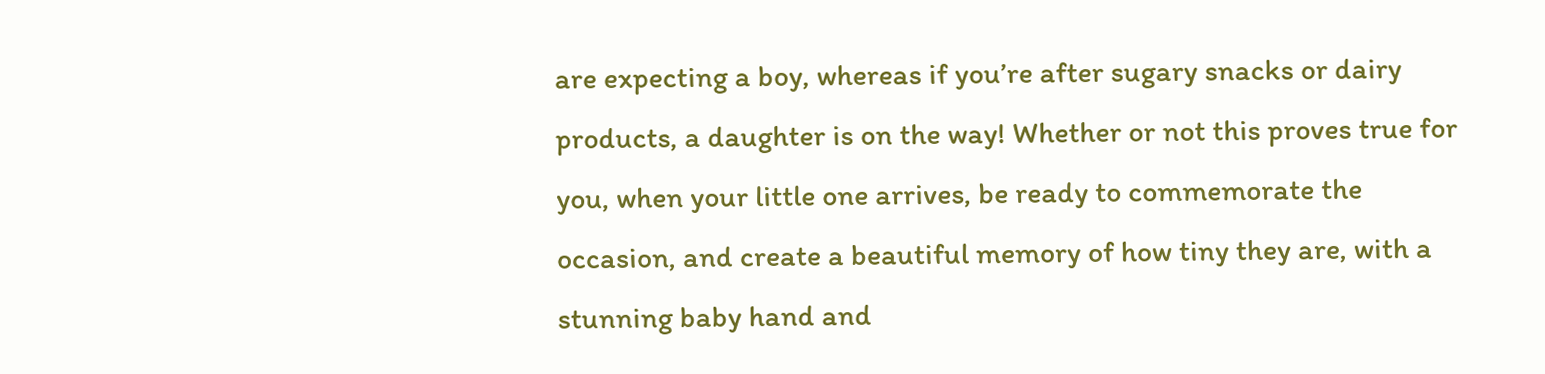are expecting a boy, whereas if you’re after sugary snacks or dairy products, a daughter is on the way! Whether or not this proves true for you, when your little one arrives, be ready to commemorate the occasion, and create a beautiful memory of how tiny they are, with a stunning baby hand and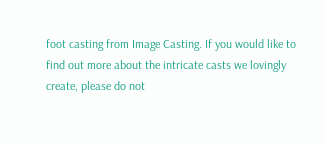foot casting from Image Casting. If you would like to find out more about the intricate casts we lovingly create, please do not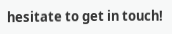hesitate to get in touch!